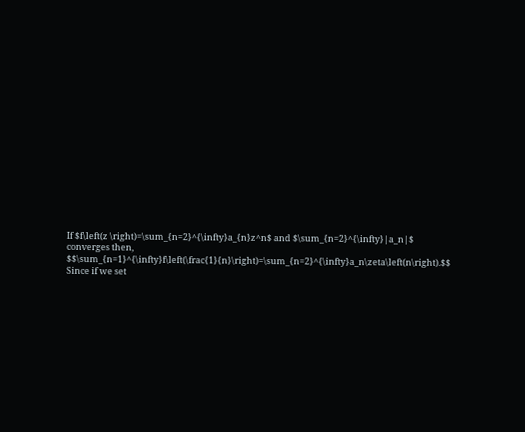If $f\left(z \right)=\sum_{n=2}^{\infty}a_{n}z^n$ and $\sum_{n=2}^{\infty}|a_n|$ converges then, $$\sum_{n=1}^{\infty}f\left(\frac{1}{n}\right)=\sum_{n=2}^{\infty}a_n\zeta\left(n\right).$$ Since if we set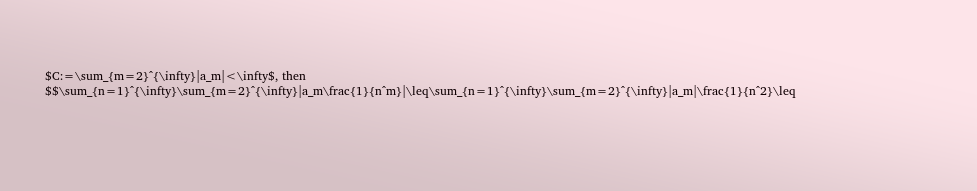$C:=\sum_{m=2}^{\infty}|a_m|<\infty$, then $$\sum_{n=1}^{\infty}\sum_{m=2}^{\infty}|a_m\frac{1}{n^m}|\leq\sum_{n=1}^{\infty}\sum_{m=2}^{\infty}|a_m|\frac{1}{n^2}\leq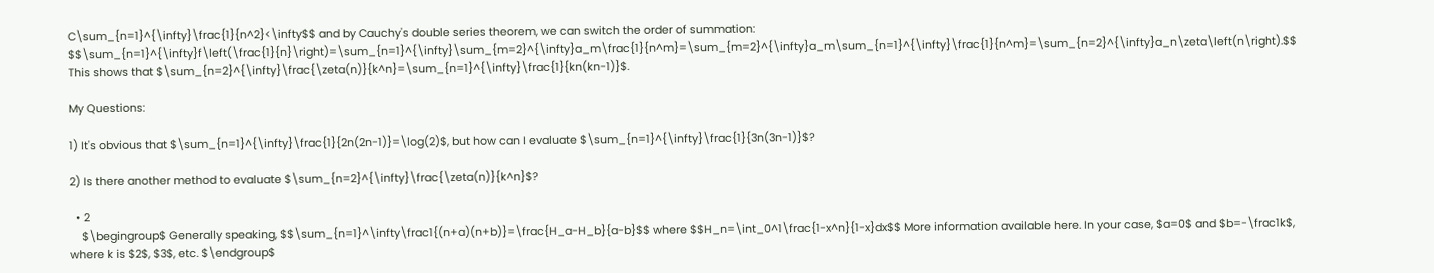C\sum_{n=1}^{\infty}\frac{1}{n^2}<\infty$$ and by Cauchy's double series theorem, we can switch the order of summation: $$\sum_{n=1}^{\infty}f\left(\frac{1}{n}\right)=\sum_{n=1}^{\infty}\sum_{m=2}^{\infty}a_m\frac{1}{n^m}=\sum_{m=2}^{\infty}a_m\sum_{n=1}^{\infty}\frac{1}{n^m}=\sum_{n=2}^{\infty}a_n\zeta\left(n\right).$$ This shows that $\sum_{n=2}^{\infty}\frac{\zeta(n)}{k^n}=\sum_{n=1}^{\infty}\frac{1}{kn(kn-1)}$.

My Questions:

1) It's obvious that $\sum_{n=1}^{\infty}\frac{1}{2n(2n-1)}=\log(2)$, but how can I evaluate $\sum_{n=1}^{\infty}\frac{1}{3n(3n-1)}$?

2) Is there another method to evaluate $\sum_{n=2}^{\infty}\frac{\zeta(n)}{k^n}$?

  • 2
    $\begingroup$ Generally speaking, $$\sum_{n=1}^\infty\frac1{(n+a)(n+b)}=\frac{H_a-H_b}{a-b}$$ where $$H_n=\int_0^1\frac{1-x^n}{1-x}dx$$ More information available here. In your case, $a=0$ and $b=-\frac1k$, where k is $2$, $3$, etc. $\endgroup$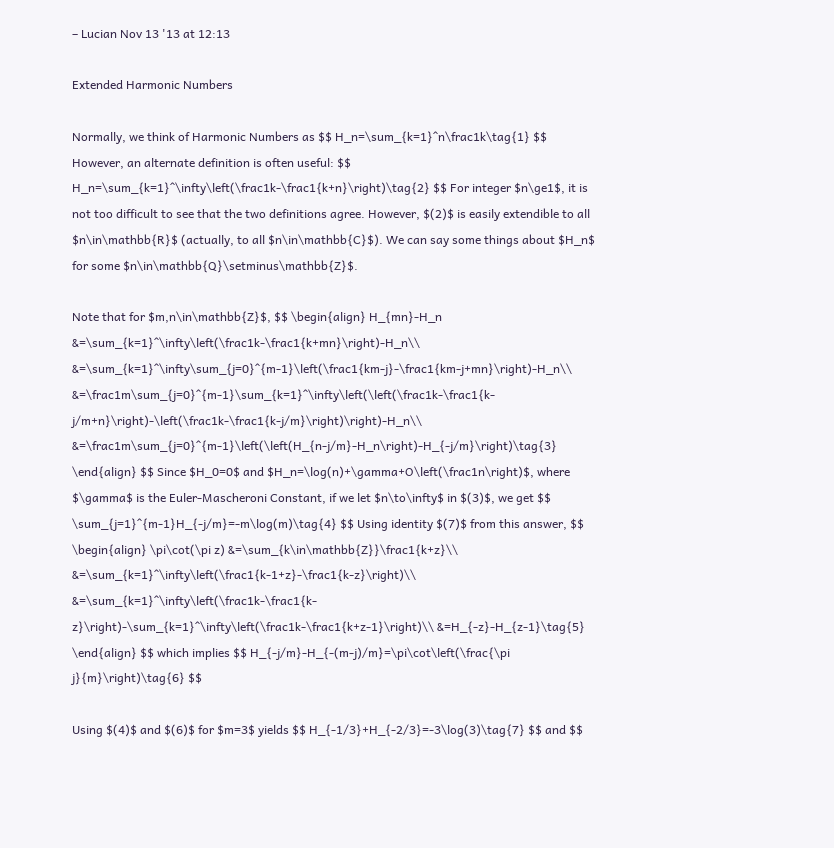– Lucian Nov 13 '13 at 12:13

Extended Harmonic Numbers

Normally, we think of Harmonic Numbers as $$ H_n=\sum_{k=1}^n\frac1k\tag{1} $$ However, an alternate definition is often useful: $$ H_n=\sum_{k=1}^\infty\left(\frac1k-\frac1{k+n}\right)\tag{2} $$ For integer $n\ge1$, it is not too difficult to see that the two definitions agree. However, $(2)$ is easily extendible to all $n\in\mathbb{R}$ (actually, to all $n\in\mathbb{C}$). We can say some things about $H_n$ for some $n\in\mathbb{Q}\setminus\mathbb{Z}$.

Note that for $m,n\in\mathbb{Z}$, $$ \begin{align} H_{mn}-H_n &=\sum_{k=1}^\infty\left(\frac1k-\frac1{k+mn}\right)-H_n\\ &=\sum_{k=1}^\infty\sum_{j=0}^{m-1}\left(\frac1{km-j}-\frac1{km-j+mn}\right)-H_n\\ &=\frac1m\sum_{j=0}^{m-1}\sum_{k=1}^\infty\left(\left(\frac1k-\frac1{k-j/m+n}\right)-\left(\frac1k-\frac1{k-j/m}\right)\right)-H_n\\ &=\frac1m\sum_{j=0}^{m-1}\left(\left(H_{n-j/m}-H_n\right)-H_{-j/m}\right)\tag{3} \end{align} $$ Since $H_0=0$ and $H_n=\log(n)+\gamma+O\left(\frac1n\right)$, where $\gamma$ is the Euler-Mascheroni Constant, if we let $n\to\infty$ in $(3)$, we get $$ \sum_{j=1}^{m-1}H_{-j/m}=-m\log(m)\tag{4} $$ Using identity $(7)$ from this answer, $$ \begin{align} \pi\cot(\pi z) &=\sum_{k\in\mathbb{Z}}\frac1{k+z}\\ &=\sum_{k=1}^\infty\left(\frac1{k-1+z}-\frac1{k-z}\right)\\ &=\sum_{k=1}^\infty\left(\frac1k-\frac1{k-z}\right)-\sum_{k=1}^\infty\left(\frac1k-\frac1{k+z-1}\right)\\ &=H_{-z}-H_{z-1}\tag{5} \end{align} $$ which implies $$ H_{-j/m}-H_{-(m-j)/m}=\pi\cot\left(\frac{\pi j}{m}\right)\tag{6} $$

Using $(4)$ and $(6)$ for $m=3$ yields $$ H_{-1/3}+H_{-2/3}=-3\log(3)\tag{7} $$ and $$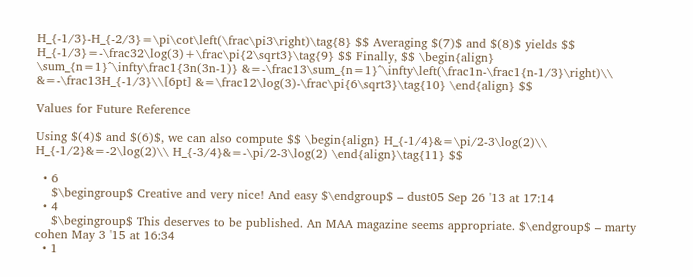H_{-1/3}-H_{-2/3}=\pi\cot\left(\frac\pi3\right)\tag{8} $$ Averaging $(7)$ and $(8)$ yields $$ H_{-1/3}=-\frac32\log(3)+\frac\pi{2\sqrt3}\tag{9} $$ Finally, $$ \begin{align} \sum_{n=1}^\infty\frac1{3n(3n-1)} &=-\frac13\sum_{n=1}^\infty\left(\frac1n-\frac1{n-1/3}\right)\\ &=-\frac13H_{-1/3}\\[6pt] &=\frac12\log(3)-\frac\pi{6\sqrt3}\tag{10} \end{align} $$

Values for Future Reference

Using $(4)$ and $(6)$, we can also compute $$ \begin{align} H_{-1/4}&=\pi/2-3\log(2)\\ H_{-1/2}&=-2\log(2)\\ H_{-3/4}&=-\pi/2-3\log(2) \end{align}\tag{11} $$

  • 6
    $\begingroup$ Creative and very nice! And easy $\endgroup$ – dust05 Sep 26 '13 at 17:14
  • 4
    $\begingroup$ This deserves to be published. An MAA magazine seems appropriate. $\endgroup$ – marty cohen May 3 '15 at 16:34
  • 1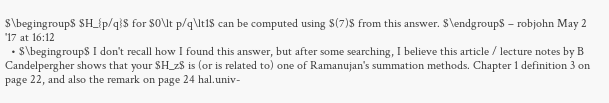$\begingroup$ $H_{p/q}$ for $0\lt p/q\lt1$ can be computed using $(7)$ from this answer. $\endgroup$ – robjohn May 2 '17 at 16:12
  • $\begingroup$ I don't recall how I found this answer, but after some searching, I believe this article / lecture notes by B Candelpergher shows that your $H_z$ is (or is related to) one of Ramanujan's summation methods. Chapter 1 definition 3 on page 22, and also the remark on page 24 hal.univ-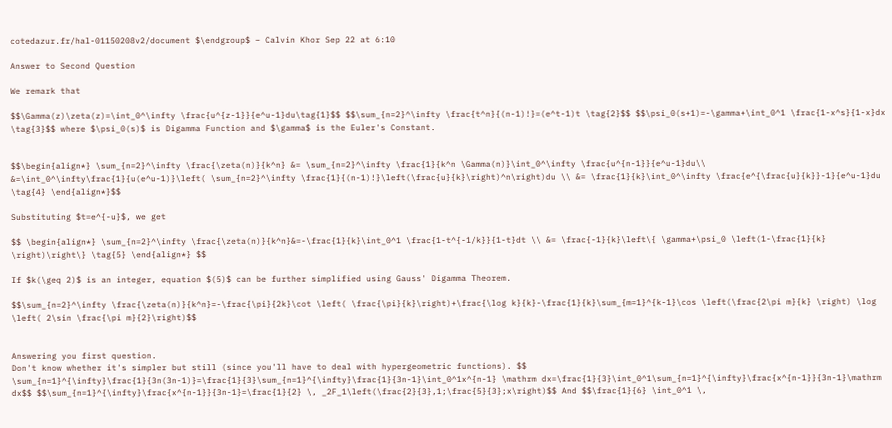cotedazur.fr/hal-01150208v2/document $\endgroup$ – Calvin Khor Sep 22 at 6:10

Answer to Second Question

We remark that

$$\Gamma(z)\zeta(z)=\int_0^\infty \frac{u^{z-1}}{e^u-1}du\tag{1}$$ $$\sum_{n=2}^\infty \frac{t^n}{(n-1)!}=(e^t-1)t \tag{2}$$ $$\psi_0(s+1)=-\gamma+\int_0^1 \frac{1-x^s}{1-x}dx \tag{3}$$ where $\psi_0(s)$ is Digamma Function and $\gamma$ is the Euler's Constant.


$$\begin{align*} \sum_{n=2}^\infty \frac{\zeta(n)}{k^n} &= \sum_{n=2}^\infty \frac{1}{k^n \Gamma(n)}\int_0^\infty \frac{u^{n-1}}{e^u-1}du\\ &=\int_0^\infty\frac{1}{u(e^u-1)}\left( \sum_{n=2}^\infty \frac{1}{(n-1)!}\left(\frac{u}{k}\right)^n\right)du \\ &= \frac{1}{k}\int_0^\infty \frac{e^{\frac{u}{k}}-1}{e^u-1}du \tag{4} \end{align*}$$

Substituting $t=e^{-u}$, we get

$$ \begin{align*} \sum_{n=2}^\infty \frac{\zeta(n)}{k^n}&=-\frac{1}{k}\int_0^1 \frac{1-t^{-1/k}}{1-t}dt \\ &= \frac{-1}{k}\left\{ \gamma+\psi_0 \left(1-\frac{1}{k} \right)\right\} \tag{5} \end{align*} $$

If $k(\geq 2)$ is an integer, equation $(5)$ can be further simplified using Gauss' Digamma Theorem.

$$\sum_{n=2}^\infty \frac{\zeta(n)}{k^n}=-\frac{\pi}{2k}\cot \left( \frac{\pi}{k}\right)+\frac{\log k}{k}-\frac{1}{k}\sum_{m=1}^{k-1}\cos \left(\frac{2\pi m}{k} \right) \log \left( 2\sin \frac{\pi m}{2}\right)$$


Answering you first question.
Don't know whether it's simpler but still (since you'll have to deal with hypergeometric functions). $$ \sum_{n=1}^{\infty}\frac{1}{3n(3n-1)}=\frac{1}{3}\sum_{n=1}^{\infty}\frac{1}{3n-1}\int_0^1x^{n-1} \mathrm dx=\frac{1}{3}\int_0^1\sum_{n=1}^{\infty}\frac{x^{n-1}}{3n-1}\mathrm dx$$ $$\sum_{n=1}^{\infty}\frac{x^{n-1}}{3n-1}=\frac{1}{2} \, _2F_1\left(\frac{2}{3},1;\frac{5}{3};x\right)$$ And $$\frac{1}{6} \int_0^1 \,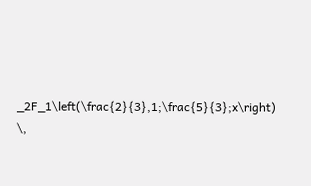_2F_1\left(\frac{2}{3},1;\frac{5}{3};x\right) \,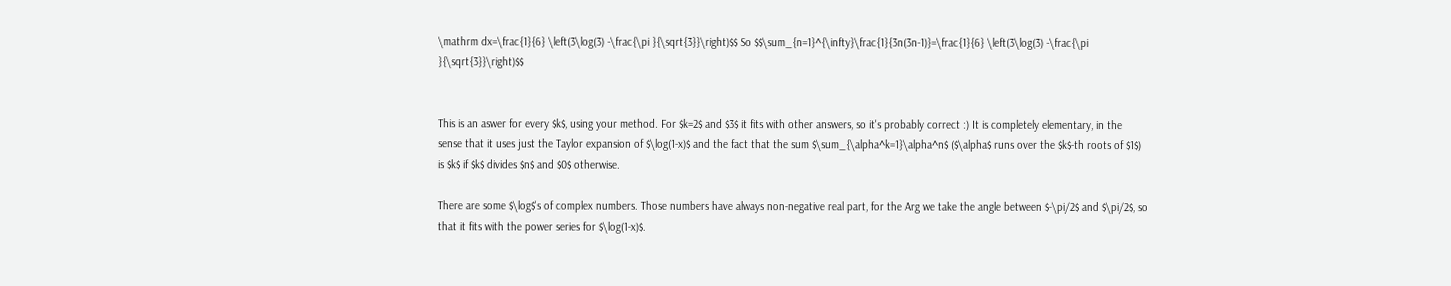\mathrm dx=\frac{1}{6} \left(3\log(3) -\frac{\pi }{\sqrt{3}}\right)$$ So $$\sum_{n=1}^{\infty}\frac{1}{3n(3n-1)}=\frac{1}{6} \left(3\log(3) -\frac{\pi }{\sqrt{3}}\right)$$


This is an aswer for every $k$, using your method. For $k=2$ and $3$ it fits with other answers, so it's probably correct :) It is completely elementary, in the sense that it uses just the Taylor expansion of $\log(1-x)$ and the fact that the sum $\sum_{\alpha^k=1}\alpha^n$ ($\alpha$ runs over the $k$-th roots of $1$) is $k$ if $k$ divides $n$ and $0$ otherwise.

There are some $\log$'s of complex numbers. Those numbers have always non-negative real part, for the Arg we take the angle between $-\pi/2$ and $\pi/2$, so that it fits with the power series for $\log(1-x)$.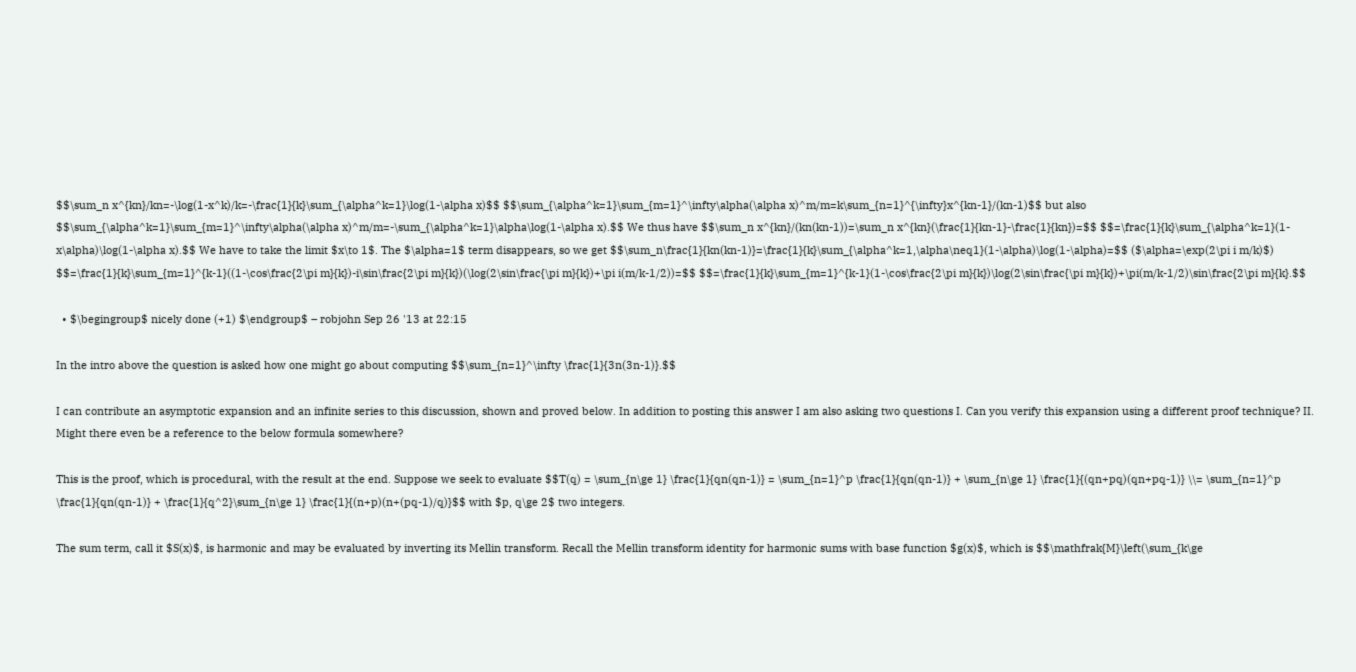$$\sum_n x^{kn}/kn=-\log(1-x^k)/k=-\frac{1}{k}\sum_{\alpha^k=1}\log(1-\alpha x)$$ $$\sum_{\alpha^k=1}\sum_{m=1}^\infty\alpha(\alpha x)^m/m=k\sum_{n=1}^{\infty}x^{kn-1}/(kn-1)$$ but also $$\sum_{\alpha^k=1}\sum_{m=1}^\infty\alpha(\alpha x)^m/m=-\sum_{\alpha^k=1}\alpha\log(1-\alpha x).$$ We thus have $$\sum_n x^{kn}/(kn(kn-1))=\sum_n x^{kn}(\frac{1}{kn-1}-\frac{1}{kn})=$$ $$=\frac{1}{k}\sum_{\alpha^k=1}(1-x\alpha)\log(1-\alpha x).$$ We have to take the limit $x\to 1$. The $\alpha=1$ term disappears, so we get $$\sum_n\frac{1}{kn(kn-1)}=\frac{1}{k}\sum_{\alpha^k=1,\alpha\neq1}(1-\alpha)\log(1-\alpha)=$$ ($\alpha=\exp(2\pi i m/k)$) $$=\frac{1}{k}\sum_{m=1}^{k-1}((1-\cos\frac{2\pi m}{k})-i\sin\frac{2\pi m}{k})(\log(2\sin\frac{\pi m}{k})+\pi i(m/k-1/2))=$$ $$=\frac{1}{k}\sum_{m=1}^{k-1}(1-\cos\frac{2\pi m}{k})\log(2\sin\frac{\pi m}{k})+\pi(m/k-1/2)\sin\frac{2\pi m}{k}.$$

  • $\begingroup$ nicely done (+1) $\endgroup$ – robjohn Sep 26 '13 at 22:15

In the intro above the question is asked how one might go about computing $$\sum_{n=1}^\infty \frac{1}{3n(3n-1)}.$$

I can contribute an asymptotic expansion and an infinite series to this discussion, shown and proved below. In addition to posting this answer I am also asking two questions I. Can you verify this expansion using a different proof technique? II. Might there even be a reference to the below formula somewhere?

This is the proof, which is procedural, with the result at the end. Suppose we seek to evaluate $$T(q) = \sum_{n\ge 1} \frac{1}{qn(qn-1)} = \sum_{n=1}^p \frac{1}{qn(qn-1)} + \sum_{n\ge 1} \frac{1}{(qn+pq)(qn+pq-1)} \\= \sum_{n=1}^p \frac{1}{qn(qn-1)} + \frac{1}{q^2}\sum_{n\ge 1} \frac{1}{(n+p)(n+(pq-1)/q)}$$ with $p, q\ge 2$ two integers.

The sum term, call it $S(x)$, is harmonic and may be evaluated by inverting its Mellin transform. Recall the Mellin transform identity for harmonic sums with base function $g(x)$, which is $$\mathfrak{M}\left(\sum_{k\ge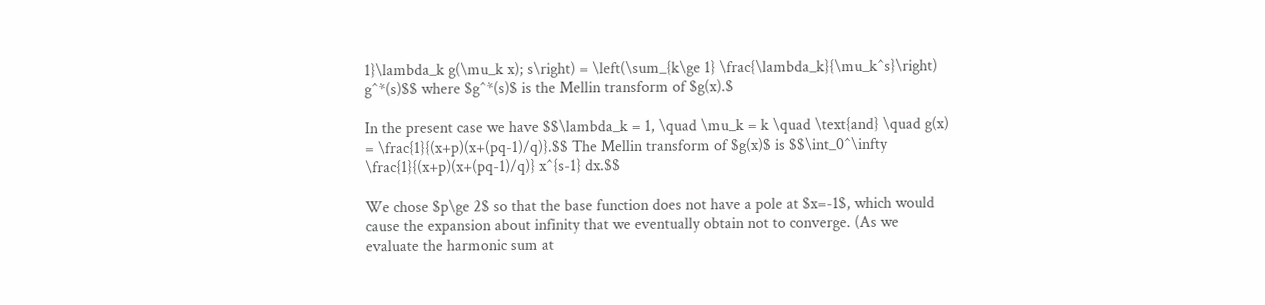1}\lambda_k g(\mu_k x); s\right) = \left(\sum_{k\ge 1} \frac{\lambda_k}{\mu_k^s}\right) g^*(s)$$ where $g^*(s)$ is the Mellin transform of $g(x).$

In the present case we have $$\lambda_k = 1, \quad \mu_k = k \quad \text{and} \quad g(x) = \frac{1}{(x+p)(x+(pq-1)/q)}.$$ The Mellin transform of $g(x)$ is $$\int_0^\infty \frac{1}{(x+p)(x+(pq-1)/q)} x^{s-1} dx.$$

We chose $p\ge 2$ so that the base function does not have a pole at $x=-1$, which would cause the expansion about infinity that we eventually obtain not to converge. (As we evaluate the harmonic sum at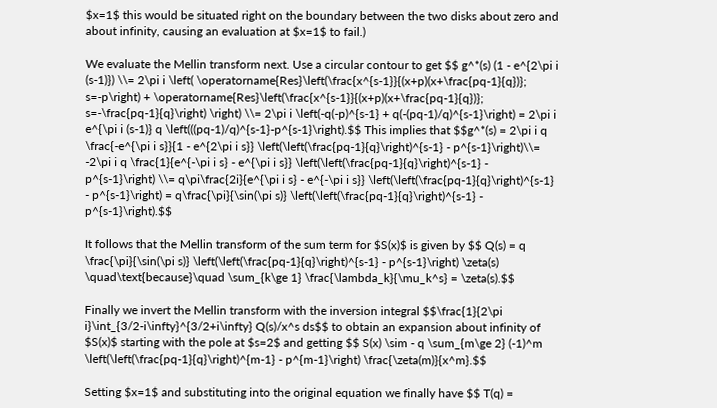$x=1$ this would be situated right on the boundary between the two disks about zero and about infinity, causing an evaluation at $x=1$ to fail.)

We evaluate the Mellin transform next. Use a circular contour to get $$ g^*(s) (1 - e^{2\pi i (s-1)}) \\= 2\pi i \left( \operatorname{Res}\left(\frac{x^{s-1}}{(x+p)(x+\frac{pq-1}{q})}; s=-p\right) + \operatorname{Res}\left(\frac{x^{s-1}}{(x+p)(x+\frac{pq-1}{q})}; s=-\frac{pq-1}{q}\right) \right) \\= 2\pi i \left(-q(-p)^{s-1} + q(-(pq-1)/q)^{s-1}\right) = 2\pi i e^{\pi i (s-1)} q \left(((pq-1)/q)^{s-1}-p^{s-1}\right).$$ This implies that $$g^*(s) = 2\pi i q \frac{-e^{\pi i s}}{1 - e^{2\pi i s}} \left(\left(\frac{pq-1}{q}\right)^{s-1} - p^{s-1}\right)\\= -2\pi i q \frac{1}{e^{-\pi i s} - e^{\pi i s}} \left(\left(\frac{pq-1}{q}\right)^{s-1} - p^{s-1}\right) \\= q\pi\frac{2i}{e^{\pi i s} - e^{-\pi i s}} \left(\left(\frac{pq-1}{q}\right)^{s-1} - p^{s-1}\right) = q\frac{\pi}{\sin(\pi s)} \left(\left(\frac{pq-1}{q}\right)^{s-1} - p^{s-1}\right).$$

It follows that the Mellin transform of the sum term for $S(x)$ is given by $$ Q(s) = q \frac{\pi}{\sin(\pi s)} \left(\left(\frac{pq-1}{q}\right)^{s-1} - p^{s-1}\right) \zeta(s) \quad\text{because}\quad \sum_{k\ge 1} \frac{\lambda_k}{\mu_k^s} = \zeta(s).$$

Finally we invert the Mellin transform with the inversion integral $$\frac{1}{2\pi i}\int_{3/2-i\infty}^{3/2+i\infty} Q(s)/x^s ds$$ to obtain an expansion about infinity of $S(x)$ starting with the pole at $s=2$ and getting $$ S(x) \sim - q \sum_{m\ge 2} (-1)^m \left(\left(\frac{pq-1}{q}\right)^{m-1} - p^{m-1}\right) \frac{\zeta(m)}{x^m}.$$

Setting $x=1$ and substituting into the original equation we finally have $$ T(q) =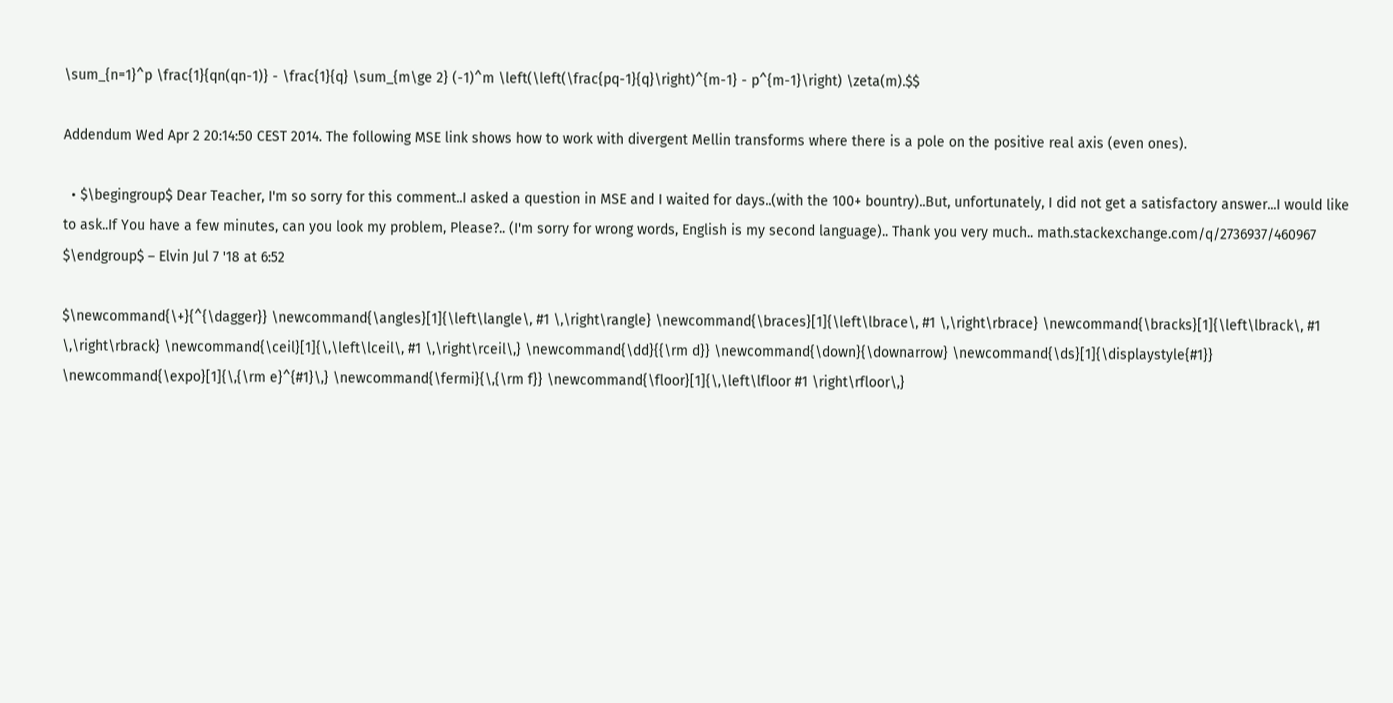\sum_{n=1}^p \frac{1}{qn(qn-1)} - \frac{1}{q} \sum_{m\ge 2} (-1)^m \left(\left(\frac{pq-1}{q}\right)^{m-1} - p^{m-1}\right) \zeta(m).$$

Addendum Wed Apr 2 20:14:50 CEST 2014. The following MSE link shows how to work with divergent Mellin transforms where there is a pole on the positive real axis (even ones).

  • $\begingroup$ Dear Teacher, I'm so sorry for this comment..I asked a question in MSE and I waited for days..(with the 100+ bountry)..But, unfortunately, I did not get a satisfactory answer...I would like to ask..If You have a few minutes, can you look my problem, Please?.. (I'm sorry for wrong words, English is my second language).. Thank you very much.. math.stackexchange.com/q/2736937/460967 $\endgroup$ – Elvin Jul 7 '18 at 6:52

$\newcommand{\+}{^{\dagger}} \newcommand{\angles}[1]{\left\langle\, #1 \,\right\rangle} \newcommand{\braces}[1]{\left\lbrace\, #1 \,\right\rbrace} \newcommand{\bracks}[1]{\left\lbrack\, #1 \,\right\rbrack} \newcommand{\ceil}[1]{\,\left\lceil\, #1 \,\right\rceil\,} \newcommand{\dd}{{\rm d}} \newcommand{\down}{\downarrow} \newcommand{\ds}[1]{\displaystyle{#1}} \newcommand{\expo}[1]{\,{\rm e}^{#1}\,} \newcommand{\fermi}{\,{\rm f}} \newcommand{\floor}[1]{\,\left\lfloor #1 \right\rfloor\,}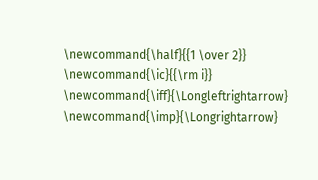\newcommand{\half}{{1 \over 2}} \newcommand{\ic}{{\rm i}} \newcommand{\iff}{\Longleftrightarrow} \newcommand{\imp}{\Longrightarrow}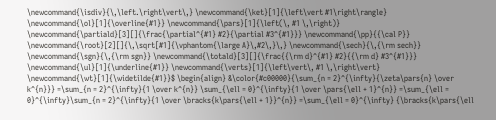\newcommand{\isdiv}{\,\left.\right\vert\,} \newcommand{\ket}[1]{\left\vert #1\right\rangle} \newcommand{\ol}[1]{\overline{#1}} \newcommand{\pars}[1]{\left(\, #1 \,\right)} \newcommand{\partiald}[3][]{\frac{\partial^{#1} #2}{\partial #3^{#1}}} \newcommand{\pp}{{\cal P}} \newcommand{\root}[2][]{\,\sqrt[#1]{\vphantom{\large A}\,#2\,}\,} \newcommand{\sech}{\,{\rm sech}} \newcommand{\sgn}{\,{\rm sgn}} \newcommand{\totald}[3][]{\frac{{\rm d}^{#1} #2}{{\rm d} #3^{#1}}} \newcommand{\ul}[1]{\underline{#1}} \newcommand{\verts}[1]{\left\vert\, #1 \,\right\vert} \newcommand{\wt}[1]{\widetilde{#1}}$ \begin{align} &\color{#c00000}{\sum_{n = 2}^{\infty}{\zeta\pars{n} \over k^{n}}} =\sum_{n = 2}^{\infty}{1 \over k^{n}} \sum_{\ell = 0}^{\infty}{1 \over \pars{\ell + 1}^{n}} =\sum_{\ell = 0}^{\infty}\sum_{n = 2}^{\infty}{1 \over \bracks{k\pars{\ell + 1}}^{n}} =\sum_{\ell = 0}^{\infty} {\bracks{k\pars{\ell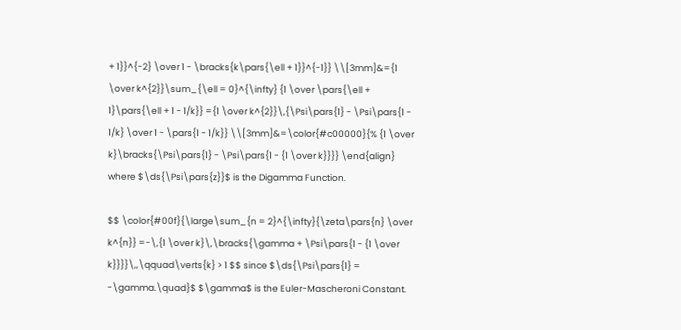+ 1}}^{-2} \over 1 - \bracks{k\pars{\ell + 1}}^{-1}} \\[3mm]&={1 \over k^{2}}\sum_{\ell = 0}^{\infty} {1 \over \pars{\ell + 1}\pars{\ell + 1 - 1/k}} ={1 \over k^{2}}\,{\Psi\pars{1} - \Psi\pars{1 - 1/k} \over 1 - \pars{1 - 1/k}} \\[3mm]&=\color{#c00000}{% {1 \over k}\bracks{\Psi\pars{1} - \Psi\pars{1 - {1 \over k}}}} \end{align} where $\ds{\Psi\pars{z}}$ is the Digamma Function.

$$ \color{#00f}{\large\sum_{n = 2}^{\infty}{\zeta\pars{n} \over k^{n}} =-\,{1 \over k}\,\bracks{\gamma + \Psi\pars{1 - {1 \over k}}}}\,,\qquad\verts{k} > 1 $$ since $\ds{\Psi\pars{1} = -\gamma.\quad}$ $\gamma$ is the Euler-Mascheroni Constant.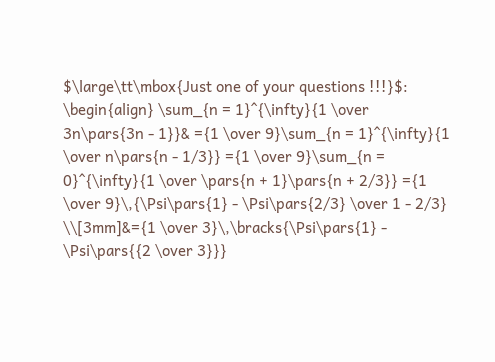$\large\tt\mbox{Just one of your questions !!!}$: \begin{align} \sum_{n = 1}^{\infty}{1 \over 3n\pars{3n - 1}}& ={1 \over 9}\sum_{n = 1}^{\infty}{1 \over n\pars{n - 1/3}} ={1 \over 9}\sum_{n = 0}^{\infty}{1 \over \pars{n + 1}\pars{n + 2/3}} ={1 \over 9}\,{\Psi\pars{1} - \Psi\pars{2/3} \over 1 - 2/3} \\[3mm]&={1 \over 3}\,\bracks{\Psi\pars{1} - \Psi\pars{{2 \over 3}}}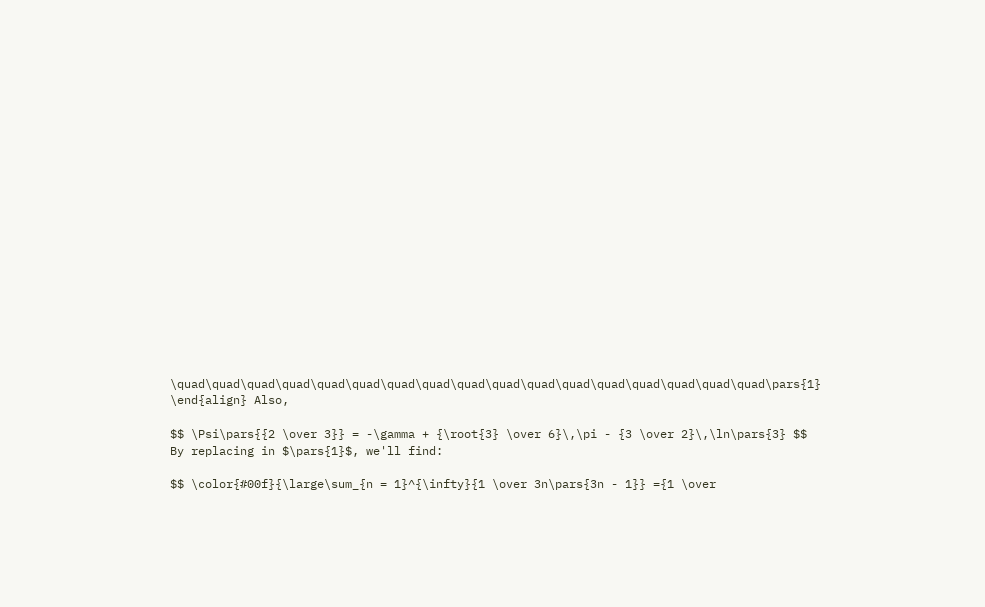\quad\quad\quad\quad\quad\quad\quad\quad\quad\quad\quad\quad\quad\quad\quad\quad\quad\pars{1} \end{align} Also,

$$ \Psi\pars{{2 \over 3}} = -\gamma + {\root{3} \over 6}\,\pi - {3 \over 2}\,\ln\pars{3} $$ By replacing in $\pars{1}$, we'll find:

$$ \color{#00f}{\large\sum_{n = 1}^{\infty}{1 \over 3n\pars{3n - 1}} ={1 \over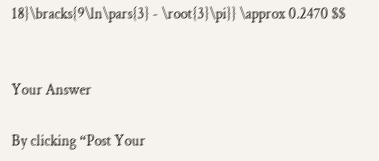18}\bracks{9\ln\pars{3} - \root{3}\pi}} \approx 0.2470 $$


Your Answer

By clicking “Post Your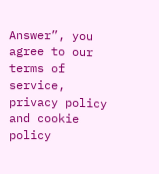Answer”, you agree to our terms of service, privacy policy and cookie policy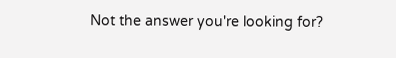Not the answer you're looking for?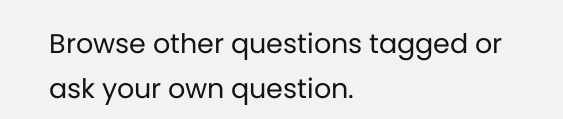Browse other questions tagged or ask your own question.